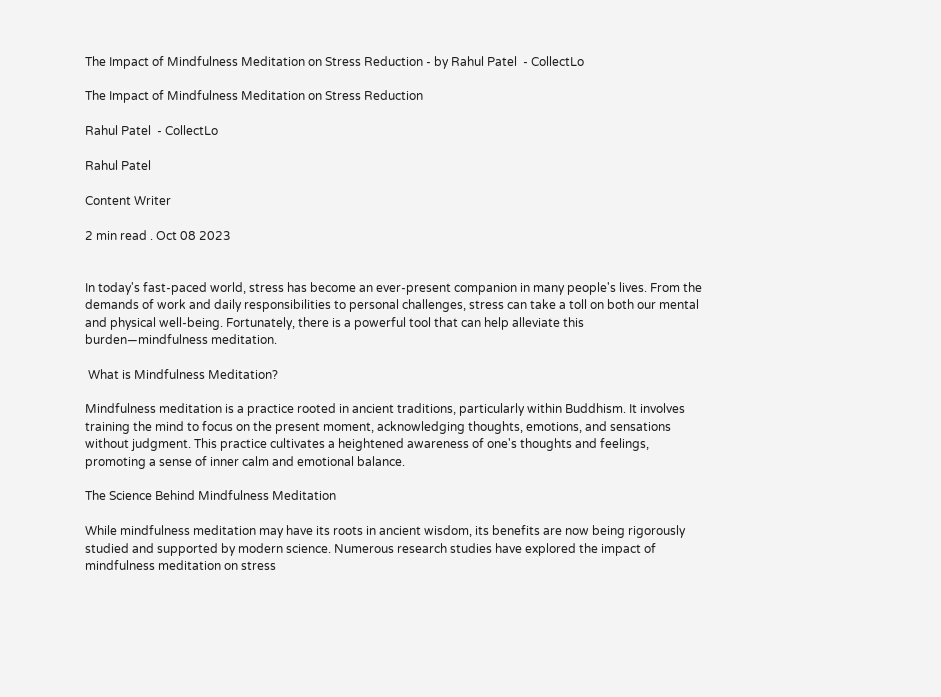The Impact of Mindfulness Meditation on Stress Reduction - by Rahul Patel  - CollectLo

The Impact of Mindfulness Meditation on Stress Reduction

Rahul Patel  - CollectLo

Rahul Patel

Content Writer

2 min read . Oct 08 2023


In today's fast-paced world, stress has become an ever-present companion in many people's lives. From the demands of work and daily responsibilities to personal challenges, stress can take a toll on both our mental and physical well-being. Fortunately, there is a powerful tool that can help alleviate this burden—mindfulness meditation.

 What is Mindfulness Meditation?

Mindfulness meditation is a practice rooted in ancient traditions, particularly within Buddhism. It involves training the mind to focus on the present moment, acknowledging thoughts, emotions, and sensations without judgment. This practice cultivates a heightened awareness of one's thoughts and feelings, promoting a sense of inner calm and emotional balance.

The Science Behind Mindfulness Meditation

While mindfulness meditation may have its roots in ancient wisdom, its benefits are now being rigorously studied and supported by modern science. Numerous research studies have explored the impact of mindfulness meditation on stress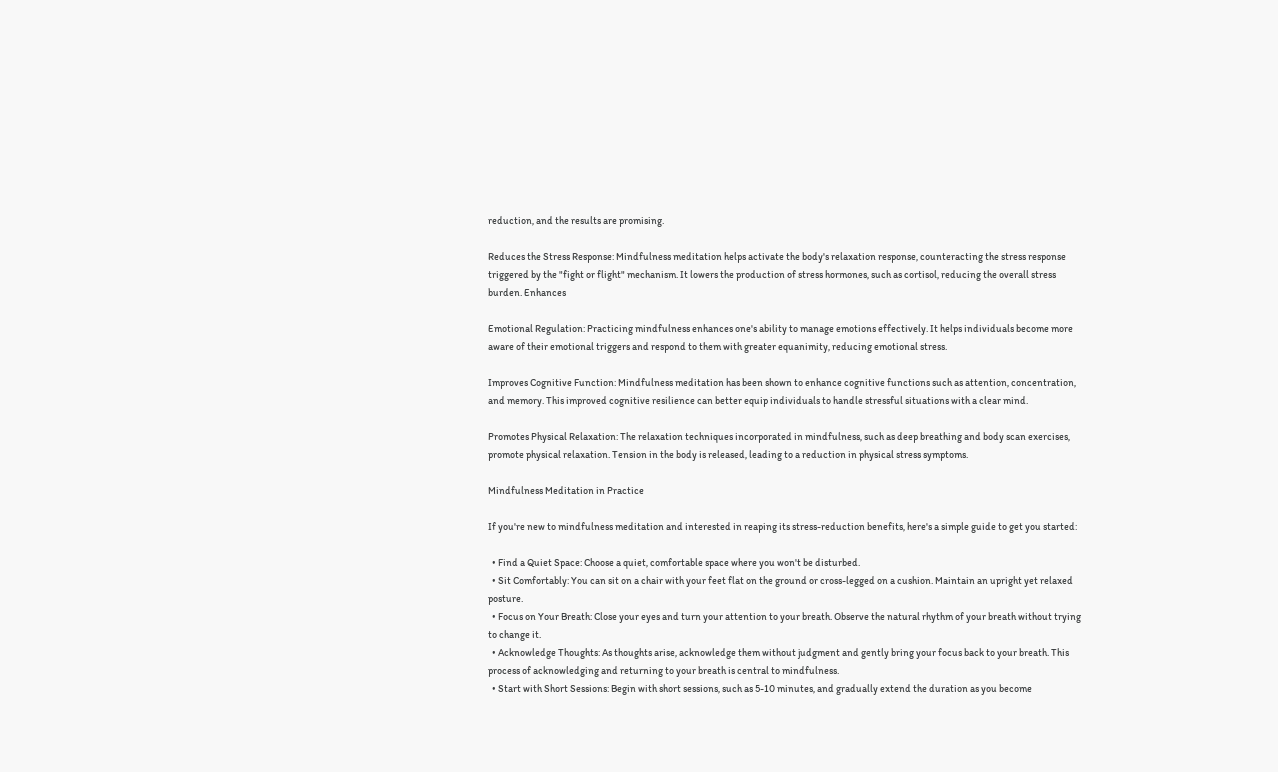reduction, and the results are promising.

Reduces the Stress Response: Mindfulness meditation helps activate the body's relaxation response, counteracting the stress response triggered by the "fight or flight" mechanism. It lowers the production of stress hormones, such as cortisol, reducing the overall stress burden. Enhances

Emotional Regulation: Practicing mindfulness enhances one's ability to manage emotions effectively. It helps individuals become more aware of their emotional triggers and respond to them with greater equanimity, reducing emotional stress.

Improves Cognitive Function: Mindfulness meditation has been shown to enhance cognitive functions such as attention, concentration, and memory. This improved cognitive resilience can better equip individuals to handle stressful situations with a clear mind.

Promotes Physical Relaxation: The relaxation techniques incorporated in mindfulness, such as deep breathing and body scan exercises, promote physical relaxation. Tension in the body is released, leading to a reduction in physical stress symptoms.

Mindfulness Meditation in Practice

If you're new to mindfulness meditation and interested in reaping its stress-reduction benefits, here's a simple guide to get you started:

  • Find a Quiet Space: Choose a quiet, comfortable space where you won't be disturbed.
  • Sit Comfortably: You can sit on a chair with your feet flat on the ground or cross-legged on a cushion. Maintain an upright yet relaxed posture.
  • Focus on Your Breath: Close your eyes and turn your attention to your breath. Observe the natural rhythm of your breath without trying to change it.
  • Acknowledge Thoughts: As thoughts arise, acknowledge them without judgment and gently bring your focus back to your breath. This process of acknowledging and returning to your breath is central to mindfulness.
  • Start with Short Sessions: Begin with short sessions, such as 5-10 minutes, and gradually extend the duration as you become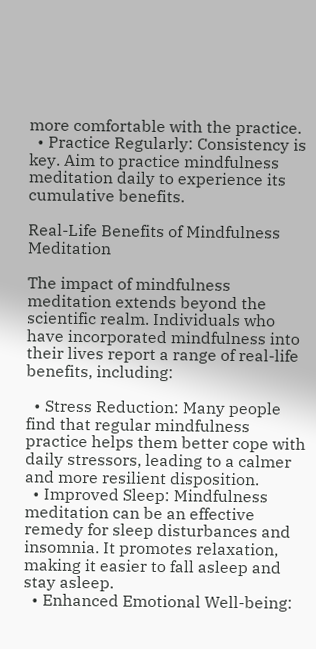more comfortable with the practice.
  • Practice Regularly: Consistency is key. Aim to practice mindfulness meditation daily to experience its cumulative benefits.

Real-Life Benefits of Mindfulness Meditation

The impact of mindfulness meditation extends beyond the scientific realm. Individuals who have incorporated mindfulness into their lives report a range of real-life benefits, including:

  • Stress Reduction: Many people find that regular mindfulness practice helps them better cope with daily stressors, leading to a calmer and more resilient disposition.
  • Improved Sleep: Mindfulness meditation can be an effective remedy for sleep disturbances and insomnia. It promotes relaxation, making it easier to fall asleep and stay asleep.
  • Enhanced Emotional Well-being: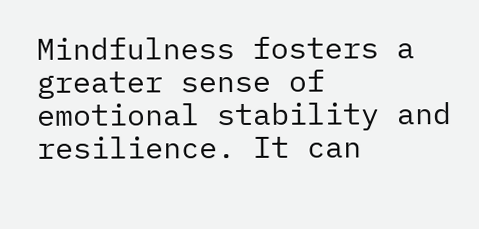Mindfulness fosters a greater sense of emotional stability and resilience. It can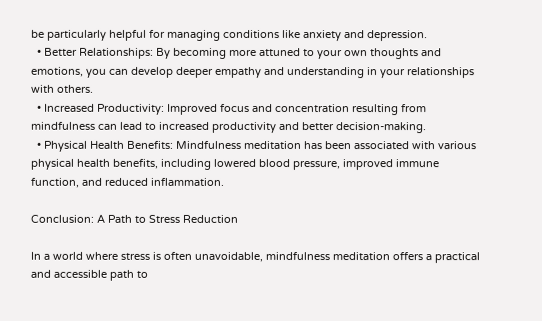be particularly helpful for managing conditions like anxiety and depression.
  • Better Relationships: By becoming more attuned to your own thoughts and emotions, you can develop deeper empathy and understanding in your relationships with others.
  • Increased Productivity: Improved focus and concentration resulting from mindfulness can lead to increased productivity and better decision-making.
  • Physical Health Benefits: Mindfulness meditation has been associated with various physical health benefits, including lowered blood pressure, improved immune function, and reduced inflammation.

Conclusion: A Path to Stress Reduction

In a world where stress is often unavoidable, mindfulness meditation offers a practical and accessible path to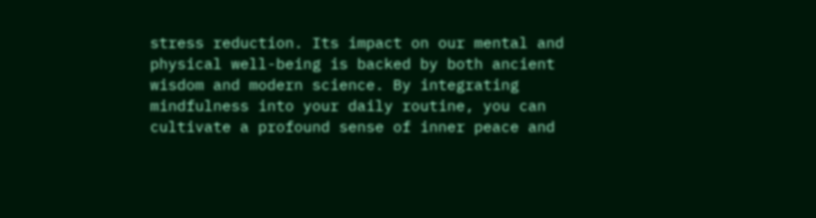stress reduction. Its impact on our mental and physical well-being is backed by both ancient wisdom and modern science. By integrating mindfulness into your daily routine, you can cultivate a profound sense of inner peace and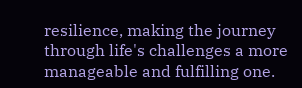resilience, making the journey through life's challenges a more manageable and fulfilling one.